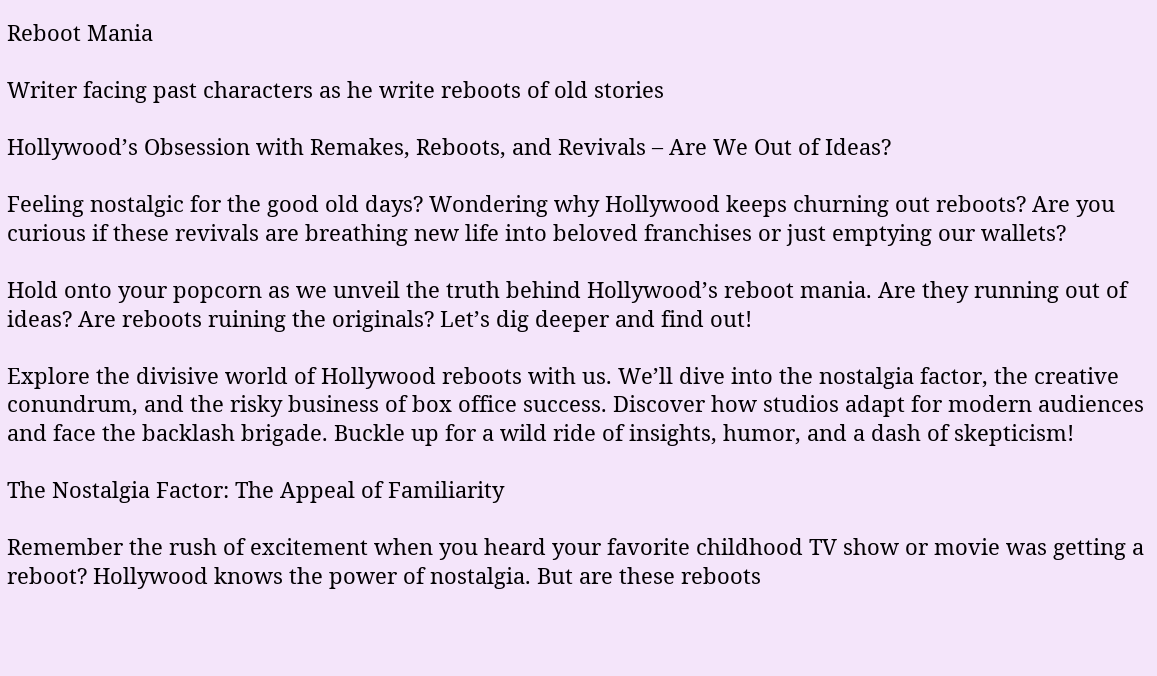Reboot Mania

Writer facing past characters as he write reboots of old stories

Hollywood’s Obsession with Remakes, Reboots, and Revivals – Are We Out of Ideas?

Feeling nostalgic for the good old days? Wondering why Hollywood keeps churning out reboots? Are you curious if these revivals are breathing new life into beloved franchises or just emptying our wallets?

Hold onto your popcorn as we unveil the truth behind Hollywood’s reboot mania. Are they running out of ideas? Are reboots ruining the originals? Let’s dig deeper and find out!

Explore the divisive world of Hollywood reboots with us. We’ll dive into the nostalgia factor, the creative conundrum, and the risky business of box office success. Discover how studios adapt for modern audiences and face the backlash brigade. Buckle up for a wild ride of insights, humor, and a dash of skepticism!

The Nostalgia Factor: The Appeal of Familiarity

Remember the rush of excitement when you heard your favorite childhood TV show or movie was getting a reboot? Hollywood knows the power of nostalgia. But are these reboots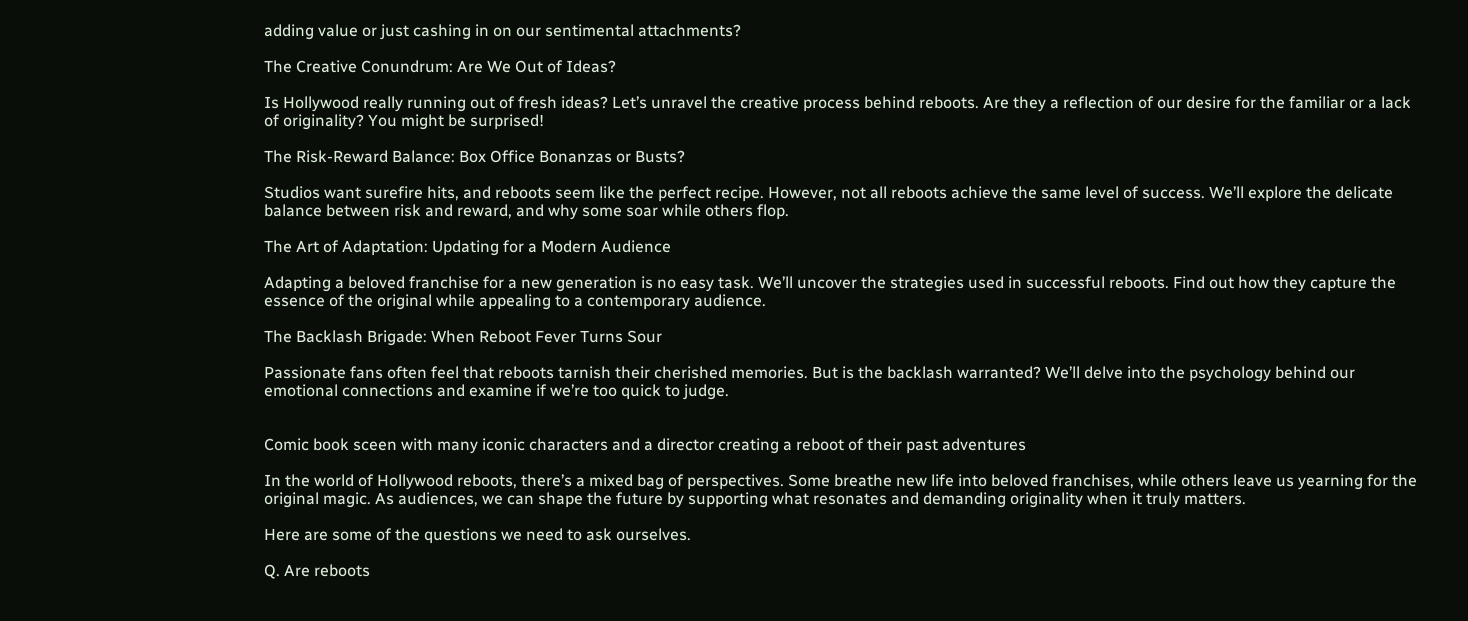adding value or just cashing in on our sentimental attachments?

The Creative Conundrum: Are We Out of Ideas?

Is Hollywood really running out of fresh ideas? Let’s unravel the creative process behind reboots. Are they a reflection of our desire for the familiar or a lack of originality? You might be surprised!

The Risk-Reward Balance: Box Office Bonanzas or Busts?

Studios want surefire hits, and reboots seem like the perfect recipe. However, not all reboots achieve the same level of success. We’ll explore the delicate balance between risk and reward, and why some soar while others flop.

The Art of Adaptation: Updating for a Modern Audience

Adapting a beloved franchise for a new generation is no easy task. We’ll uncover the strategies used in successful reboots. Find out how they capture the essence of the original while appealing to a contemporary audience.

The Backlash Brigade: When Reboot Fever Turns Sour

Passionate fans often feel that reboots tarnish their cherished memories. But is the backlash warranted? We’ll delve into the psychology behind our emotional connections and examine if we’re too quick to judge.


Comic book sceen with many iconic characters and a director creating a reboot of their past adventures

In the world of Hollywood reboots, there’s a mixed bag of perspectives. Some breathe new life into beloved franchises, while others leave us yearning for the original magic. As audiences, we can shape the future by supporting what resonates and demanding originality when it truly matters.

Here are some of the questions we need to ask ourselves.

Q. Are reboots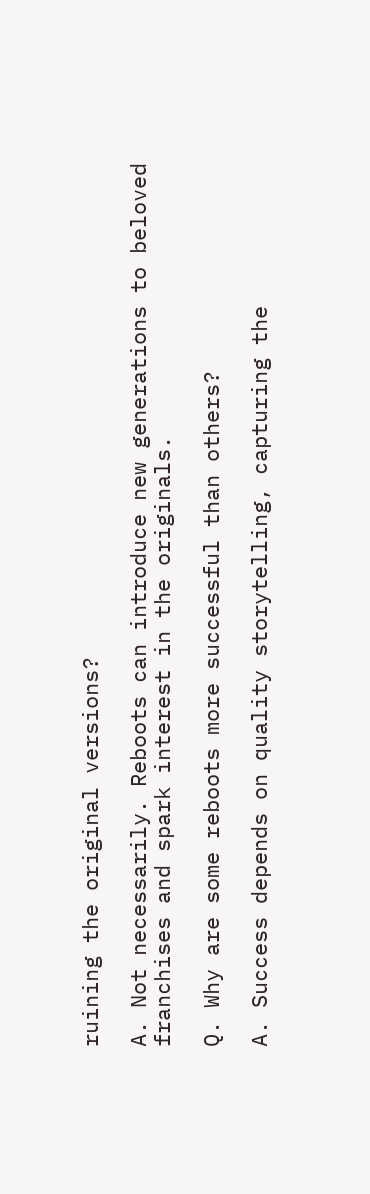ruining the original versions?

A. Not necessarily. Reboots can introduce new generations to beloved franchises and spark interest in the originals.

Q. Why are some reboots more successful than others?

A. Success depends on quality storytelling, capturing the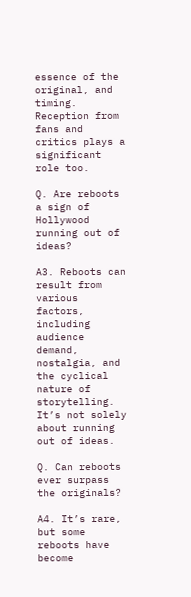essence of the original, and timing. Reception from fans and critics plays a significant role too.

Q. Are reboots a sign of Hollywood running out of ideas?

A3. Reboots can result from various factors, including audience demand, nostalgia, and the cyclical nature of storytelling. It’s not solely about running out of ideas.

Q. Can reboots ever surpass the originals?

A4. It’s rare, but some reboots have become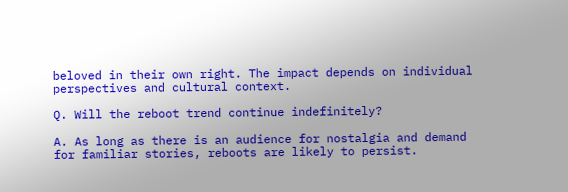beloved in their own right. The impact depends on individual perspectives and cultural context.

Q. Will the reboot trend continue indefinitely?

A. As long as there is an audience for nostalgia and demand for familiar stories, reboots are likely to persist.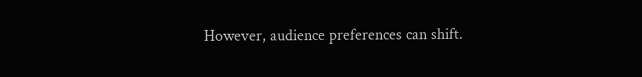However, audience preferences can shift.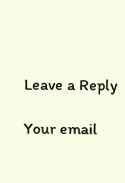Leave a Reply

Your email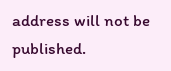address will not be published.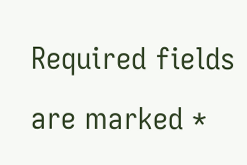Required fields are marked *